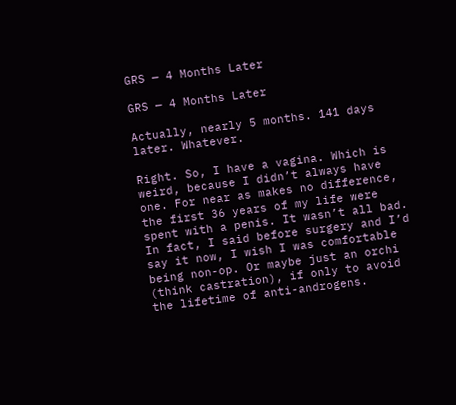GRS — 4 Months Later

GRS — 4 Months Later

Actually, nearly 5 months. 141 days later. Whatever.

Right. So, I have a vagina. Which is weird, because I didn’t always have one. For near as makes no difference, the first 36 years of my life were spent with a penis. It wasn’t all bad. In fact, I said before surgery and I’d say it now, I wish I was comfortable being non-op. Or maybe just an orchi (think castration), if only to avoid the lifetime of anti-androgens.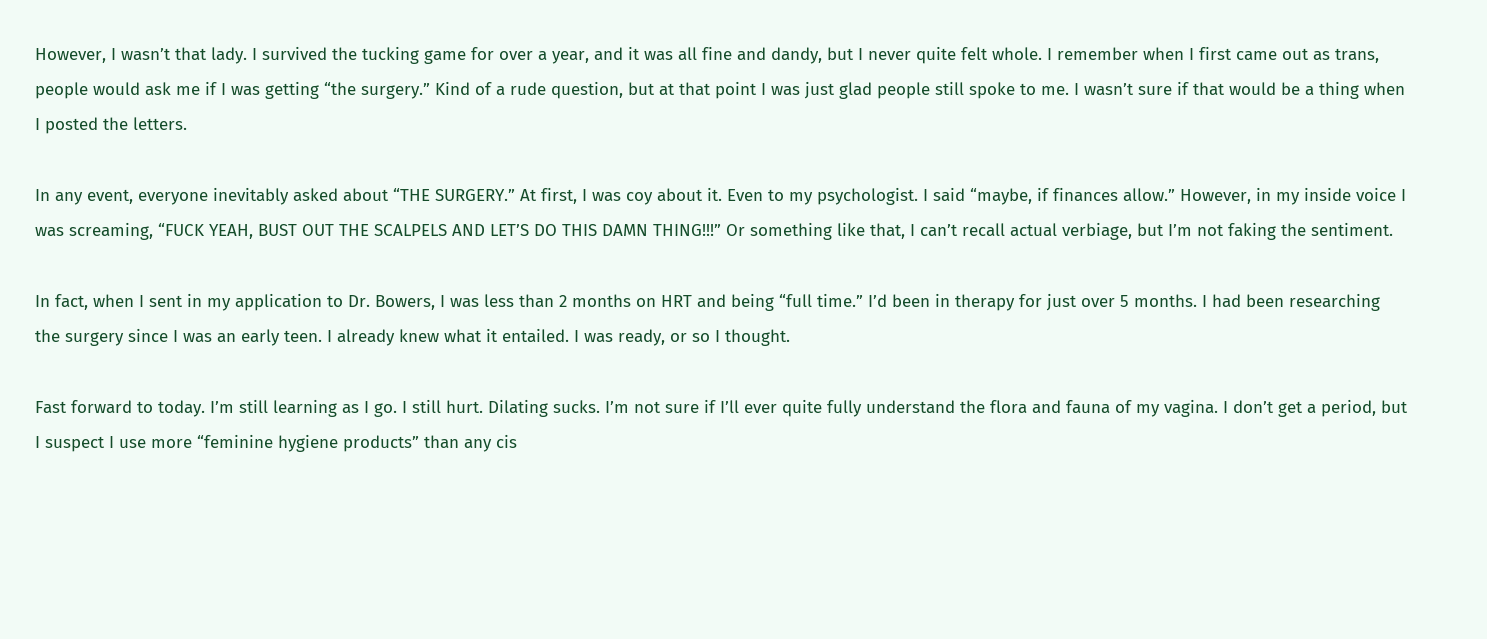However, I wasn’t that lady. I survived the tucking game for over a year, and it was all fine and dandy, but I never quite felt whole. I remember when I first came out as trans, people would ask me if I was getting “the surgery.” Kind of a rude question, but at that point I was just glad people still spoke to me. I wasn’t sure if that would be a thing when I posted the letters.

In any event, everyone inevitably asked about “THE SURGERY.” At first, I was coy about it. Even to my psychologist. I said “maybe, if finances allow.” However, in my inside voice I was screaming, “FUCK YEAH, BUST OUT THE SCALPELS AND LET’S DO THIS DAMN THING!!!” Or something like that, I can’t recall actual verbiage, but I’m not faking the sentiment.

In fact, when I sent in my application to Dr. Bowers, I was less than 2 months on HRT and being “full time.” I’d been in therapy for just over 5 months. I had been researching the surgery since I was an early teen. I already knew what it entailed. I was ready, or so I thought.

Fast forward to today. I’m still learning as I go. I still hurt. Dilating sucks. I’m not sure if I’ll ever quite fully understand the flora and fauna of my vagina. I don’t get a period, but I suspect I use more “feminine hygiene products” than any cis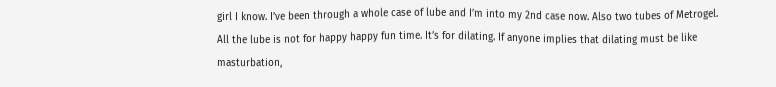girl I know. I’ve been through a whole case of lube and I’m into my 2nd case now. Also two tubes of Metrogel. All the lube is not for happy happy fun time. It’s for dilating. If anyone implies that dilating must be like masturbation,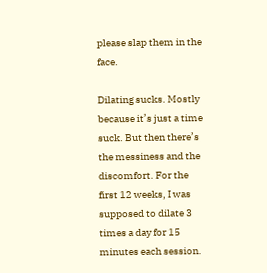please slap them in the face.

Dilating sucks. Mostly because it’s just a time suck. But then there’s the messiness and the discomfort. For the first 12 weeks, I was supposed to dilate 3 times a day for 15 minutes each session.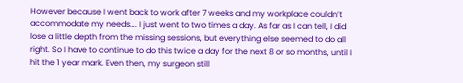However because I went back to work after 7 weeks and my workplace couldn’t accommodate my needs…. I just went to two times a day. As far as I can tell, I did lose a little depth from the missing sessions, but everything else seemed to do all right. So I have to continue to do this twice a day for the next 8 or so months, until I hit the 1 year mark. Even then, my surgeon still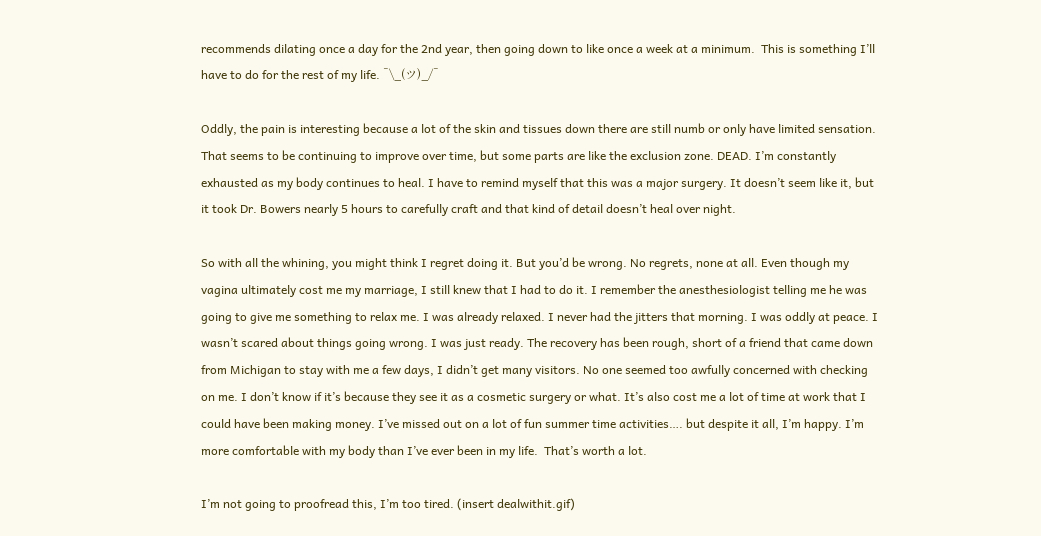recommends dilating once a day for the 2nd year, then going down to like once a week at a minimum.  This is something I’ll have to do for the rest of my life. ¯\_(ツ)_/¯

Oddly, the pain is interesting because a lot of the skin and tissues down there are still numb or only have limited sensation. That seems to be continuing to improve over time, but some parts are like the exclusion zone. DEAD. I’m constantly exhausted as my body continues to heal. I have to remind myself that this was a major surgery. It doesn’t seem like it, but it took Dr. Bowers nearly 5 hours to carefully craft and that kind of detail doesn’t heal over night.

So with all the whining, you might think I regret doing it. But you’d be wrong. No regrets, none at all. Even though my vagina ultimately cost me my marriage, I still knew that I had to do it. I remember the anesthesiologist telling me he was going to give me something to relax me. I was already relaxed. I never had the jitters that morning. I was oddly at peace. I wasn’t scared about things going wrong. I was just ready. The recovery has been rough, short of a friend that came down from Michigan to stay with me a few days, I didn’t get many visitors. No one seemed too awfully concerned with checking on me. I don’t know if it’s because they see it as a cosmetic surgery or what. It’s also cost me a lot of time at work that I could have been making money. I’ve missed out on a lot of fun summer time activities…. but despite it all, I’m happy. I’m more comfortable with my body than I’ve ever been in my life.  That’s worth a lot.

I’m not going to proofread this, I’m too tired. (insert dealwithit.gif)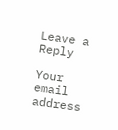Leave a Reply

Your email address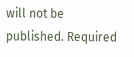will not be published. Required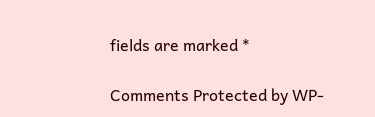fields are marked *

Comments Protected by WP-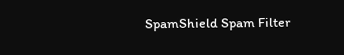SpamShield Spam Filter